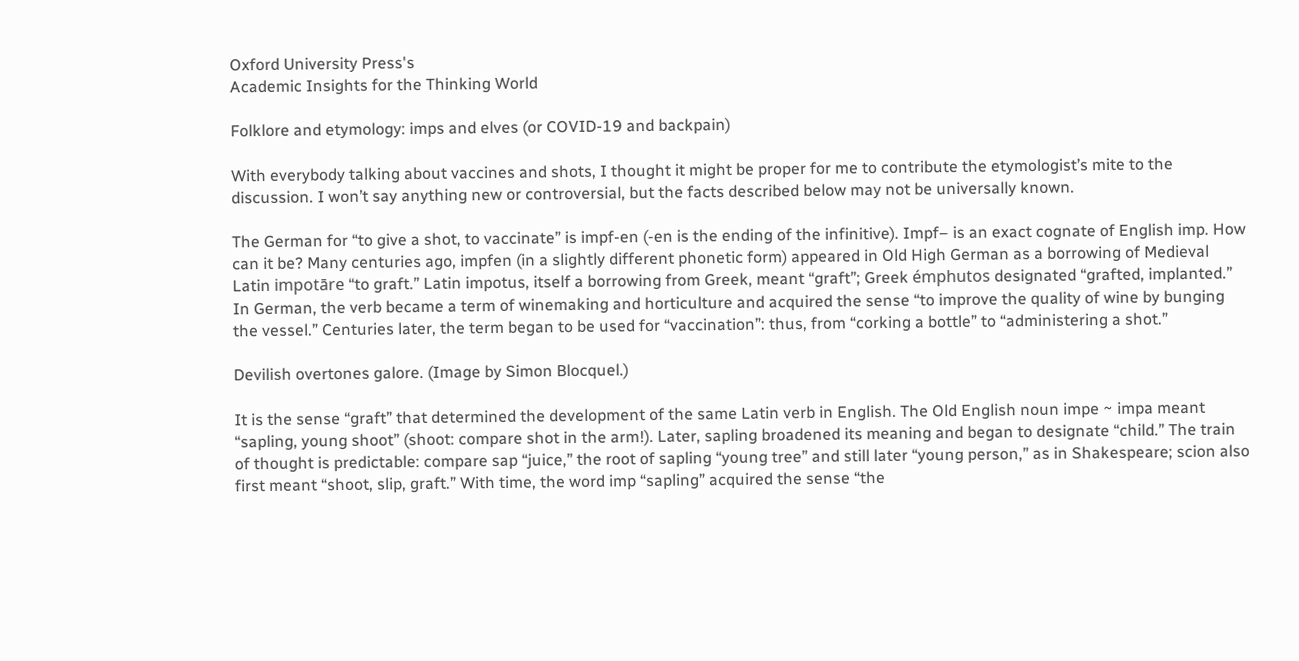Oxford University Press's
Academic Insights for the Thinking World

Folklore and etymology: imps and elves (or COVID-19 and backpain)

With everybody talking about vaccines and shots, I thought it might be proper for me to contribute the etymologist’s mite to the discussion. I won’t say anything new or controversial, but the facts described below may not be universally known.

The German for “to give a shot, to vaccinate” is impf-en (-en is the ending of the infinitive). Impf– is an exact cognate of English imp. How can it be? Many centuries ago, impfen (in a slightly different phonetic form) appeared in Old High German as a borrowing of Medieval Latin impotāre “to graft.” Latin impotus, itself a borrowing from Greek, meant “graft”; Greek émphutos designated “grafted, implanted.” In German, the verb became a term of winemaking and horticulture and acquired the sense “to improve the quality of wine by bunging the vessel.” Centuries later, the term began to be used for “vaccination”: thus, from “corking a bottle” to “administering a shot.”

Devilish overtones galore. (Image by Simon Blocquel.)

It is the sense “graft” that determined the development of the same Latin verb in English. The Old English noun impe ~ impa meant “sapling, young shoot” (shoot: compare shot in the arm!). Later, sapling broadened its meaning and began to designate “child.” The train of thought is predictable: compare sap “juice,” the root of sapling “young tree” and still later “young person,” as in Shakespeare; scion also first meant “shoot, slip, graft.” With time, the word imp “sapling” acquired the sense “the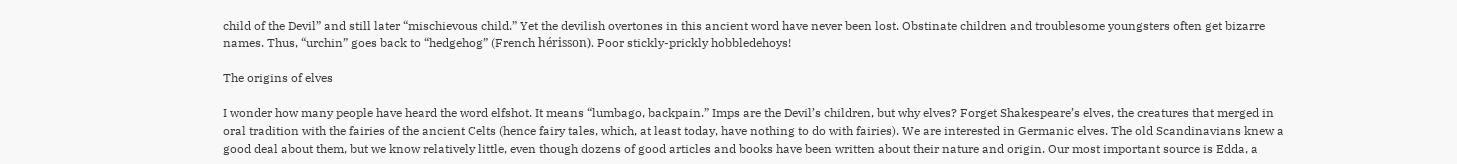child of the Devil” and still later “mischievous child.” Yet the devilish overtones in this ancient word have never been lost. Obstinate children and troublesome youngsters often get bizarre names. Thus, “urchin” goes back to “hedgehog” (French hérisson). Poor stickly-prickly hobbledehoys!

The origins of elves

I wonder how many people have heard the word elfshot. It means “lumbago, backpain.” Imps are the Devil’s children, but why elves? Forget Shakespeare’s elves, the creatures that merged in oral tradition with the fairies of the ancient Celts (hence fairy tales, which, at least today, have nothing to do with fairies). We are interested in Germanic elves. The old Scandinavians knew a good deal about them, but we know relatively little, even though dozens of good articles and books have been written about their nature and origin. Our most important source is Edda, a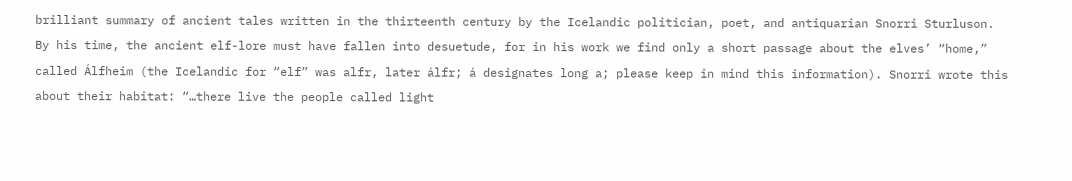brilliant summary of ancient tales written in the thirteenth century by the Icelandic politician, poet, and antiquarian Snorri Sturluson. By his time, the ancient elf-lore must have fallen into desuetude, for in his work we find only a short passage about the elves’ “home,” called Álfheim (the Icelandic for “elf” was alfr, later álfr; á designates long a; please keep in mind this information). Snorri wrote this about their habitat: “…there live the people called light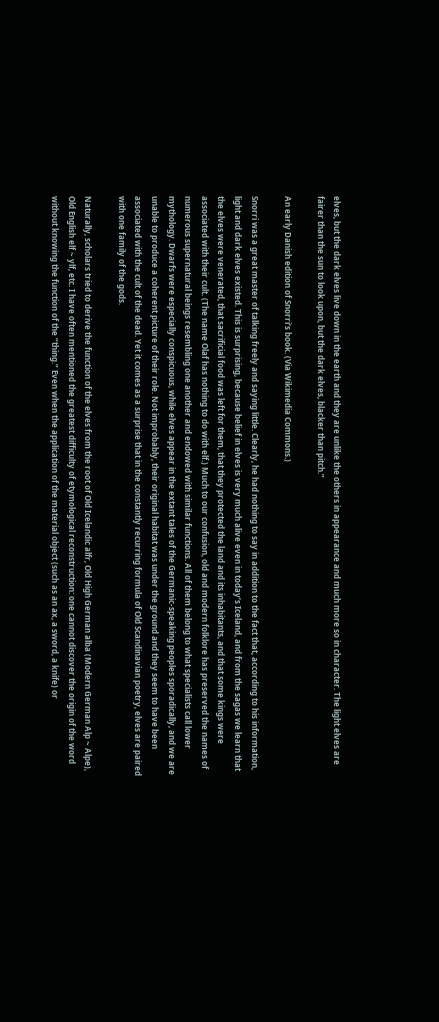elves, but the dark elves live down in the earth and they are unlike the others in appearance and much more so in character. The light elves are fairer than the sun to look upon, but the dark elves, blacker than pitch.”

An early Danish edition of Snorri’s book. (Via Wikimedia Commons.)

Snorri was a great master of talking freely and saying little. Clearly, he had nothing to say in addition to the fact that, according to his information, light and dark elves existed. This is surprising, because belief in elves is very much alive even in today’s Iceland, and from the sagas we learn that the elves were venerated, that sacrificial food was left for them, that they protected the land and its inhabitants, and that some kings were associated with their cult. (The name Olaf has nothing to do with elf.) Much to our confusion, old and modern folklore has preserved the names of numerous supernatural beings resembling one another and endowed with similar functions. All of them belong to what specialists call lower mythology. Dwarfs were especially conspicuous, while elves appear in the extant tales of the Germanic-speaking peoples sporadically, and we are unable to produce a coherent picture of their role. Not improbably, their original habitat was under the ground and they seem to have been associated with the cult of the dead. Yet it comes as a surprise that in the constantly recurring formula of Old Scandinavian poetry, elves are paired with one family of the gods.

Naturally, scholars tried to derive the function of the elves from the root of Old Icelandic alfr, Old High German alba (Modern German Alp ~ Alpe), Old English elf ~ ylf, etc. I have often mentioned the greatest difficulty of etymological reconstruction: one cannot discover the origin of the word without knowing the function of the “thing.” Even when the application of the material object (such as an ax, a sword, a knife) or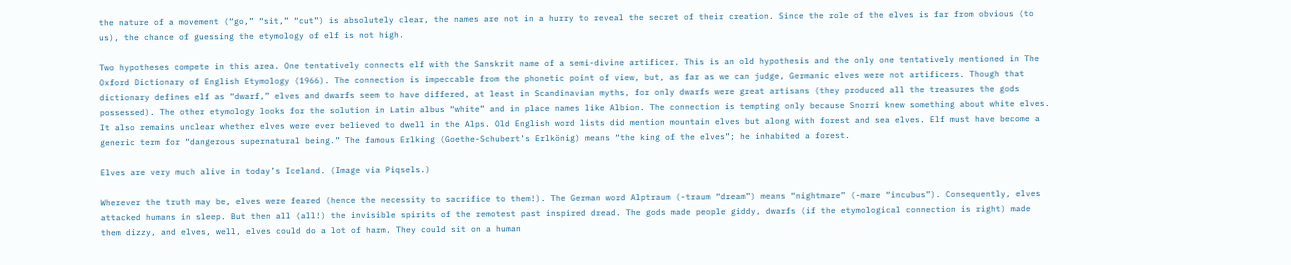the nature of a movement (“go,” “sit,” “cut”) is absolutely clear, the names are not in a hurry to reveal the secret of their creation. Since the role of the elves is far from obvious (to us), the chance of guessing the etymology of elf is not high.

Two hypotheses compete in this area. One tentatively connects elf with the Sanskrit name of a semi-divine artificer. This is an old hypothesis and the only one tentatively mentioned in The Oxford Dictionary of English Etymology (1966). The connection is impeccable from the phonetic point of view, but, as far as we can judge, Germanic elves were not artificers. Though that dictionary defines elf as “dwarf,” elves and dwarfs seem to have differed, at least in Scandinavian myths, for only dwarfs were great artisans (they produced all the treasures the gods possessed). The other etymology looks for the solution in Latin albus “white” and in place names like Albion. The connection is tempting only because Snorri knew something about white elves. It also remains unclear whether elves were ever believed to dwell in the Alps. Old English word lists did mention mountain elves but along with forest and sea elves. Elf must have become a generic term for “dangerous supernatural being.” The famous Erlking (Goethe-Schubert’s Erlkönig) means “the king of the elves”; he inhabited a forest.

Elves are very much alive in today’s Iceland. (Image via Piqsels.)

Wherever the truth may be, elves were feared (hence the necessity to sacrifice to them!). The German word Alptraum (-traum “dream”) means “nightmare” (-mare “incubus”). Consequently, elves attacked humans in sleep. But then all (all!) the invisible spirits of the remotest past inspired dread. The gods made people giddy, dwarfs (if the etymological connection is right) made them dizzy, and elves, well, elves could do a lot of harm. They could sit on a human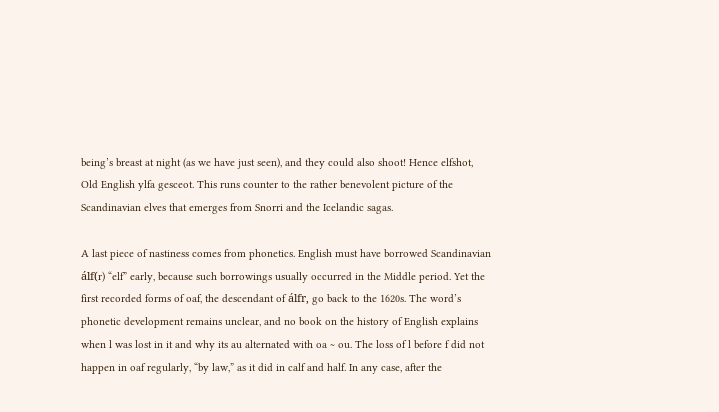being’s breast at night (as we have just seen), and they could also shoot! Hence elfshot, Old English ylfa gesceot. This runs counter to the rather benevolent picture of the Scandinavian elves that emerges from Snorri and the Icelandic sagas.

A last piece of nastiness comes from phonetics. English must have borrowed Scandinavian álf(r) “elf” early, because such borrowings usually occurred in the Middle period. Yet the first recorded forms of oaf, the descendant of álfr, go back to the 1620s. The word’s phonetic development remains unclear, and no book on the history of English explains when l was lost in it and why its au alternated with oa ~ ou. The loss of l before f did not happen in oaf regularly, “by law,” as it did in calf and half. In any case, after the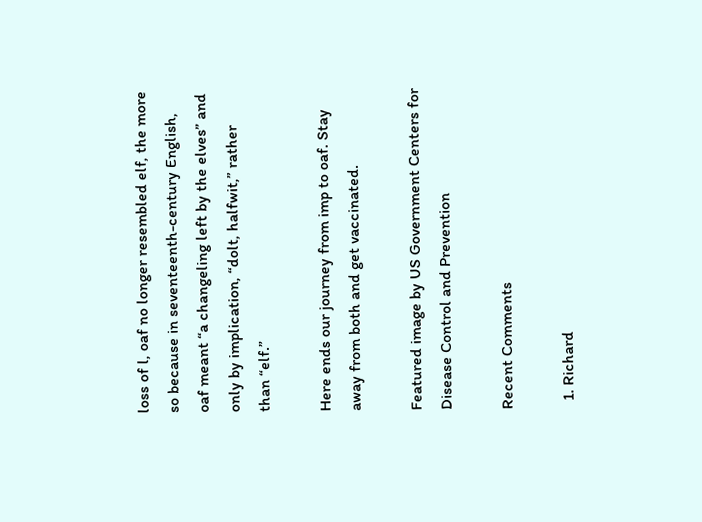loss of l, oaf no longer resembled elf, the more so because in seventeenth-century English, oaf meant “a changeling left by the elves” and only by implication, “dolt, halfwit,” rather than “elf.”

Here ends our journey from imp to oaf. Stay away from both and get vaccinated.

Featured image by US Government Centers for Disease Control and Prevention

Recent Comments

  1. Richard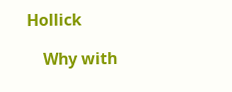Hollick

    Why with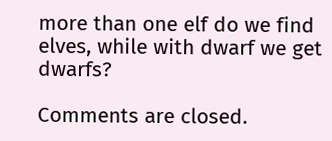more than one elf do we find elves, while with dwarf we get dwarfs?

Comments are closed.